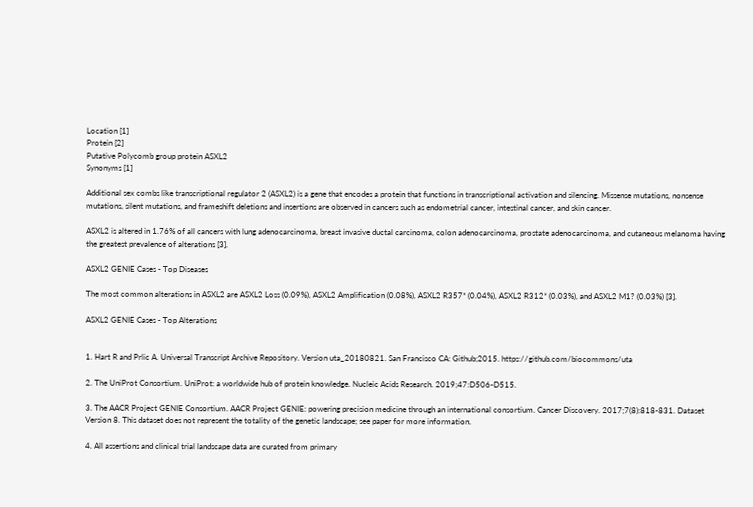Location [1]
Protein [2]
Putative Polycomb group protein ASXL2
Synonyms [1]

Additional sex combs like transcriptional regulator 2 (ASXL2) is a gene that encodes a protein that functions in transcriptional activation and silencing. Missense mutations, nonsense mutations, silent mutations, and frameshift deletions and insertions are observed in cancers such as endometrial cancer, intestinal cancer, and skin cancer.

ASXL2 is altered in 1.76% of all cancers with lung adenocarcinoma, breast invasive ductal carcinoma, colon adenocarcinoma, prostate adenocarcinoma, and cutaneous melanoma having the greatest prevalence of alterations [3].

ASXL2 GENIE Cases - Top Diseases

The most common alterations in ASXL2 are ASXL2 Loss (0.09%), ASXL2 Amplification (0.08%), ASXL2 R357* (0.04%), ASXL2 R312* (0.03%), and ASXL2 M1? (0.03%) [3].

ASXL2 GENIE Cases - Top Alterations


1. Hart R and Prlic A. Universal Transcript Archive Repository. Version uta_20180821. San Francisco CA: Github;2015. https://github.com/biocommons/uta

2. The UniProt Consortium. UniProt: a worldwide hub of protein knowledge. Nucleic Acids Research. 2019;47:D506-D515.

3. The AACR Project GENIE Consortium. AACR Project GENIE: powering precision medicine through an international consortium. Cancer Discovery. 2017;7(8):818-831. Dataset Version 8. This dataset does not represent the totality of the genetic landscape; see paper for more information.

4. All assertions and clinical trial landscape data are curated from primary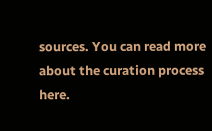sources. You can read more about the curation process here.